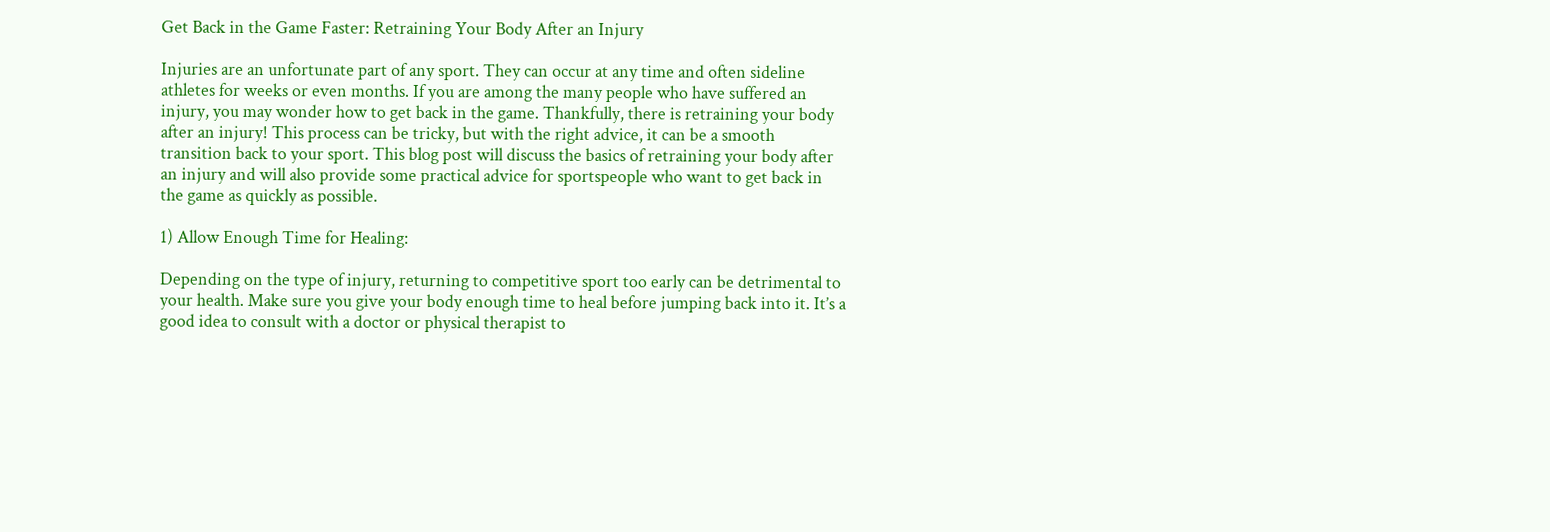Get Back in the Game Faster: Retraining Your Body After an Injury

Injuries are an unfortunate part of any sport. They can occur at any time and often sideline athletes for weeks or even months. If you are among the many people who have suffered an injury, you may wonder how to get back in the game. Thankfully, there is retraining your body after an injury! This process can be tricky, but with the right advice, it can be a smooth transition back to your sport. This blog post will discuss the basics of retraining your body after an injury and will also provide some practical advice for sportspeople who want to get back in the game as quickly as possible.

1) Allow Enough Time for Healing:

Depending on the type of injury, returning to competitive sport too early can be detrimental to your health. Make sure you give your body enough time to heal before jumping back into it. It’s a good idea to consult with a doctor or physical therapist to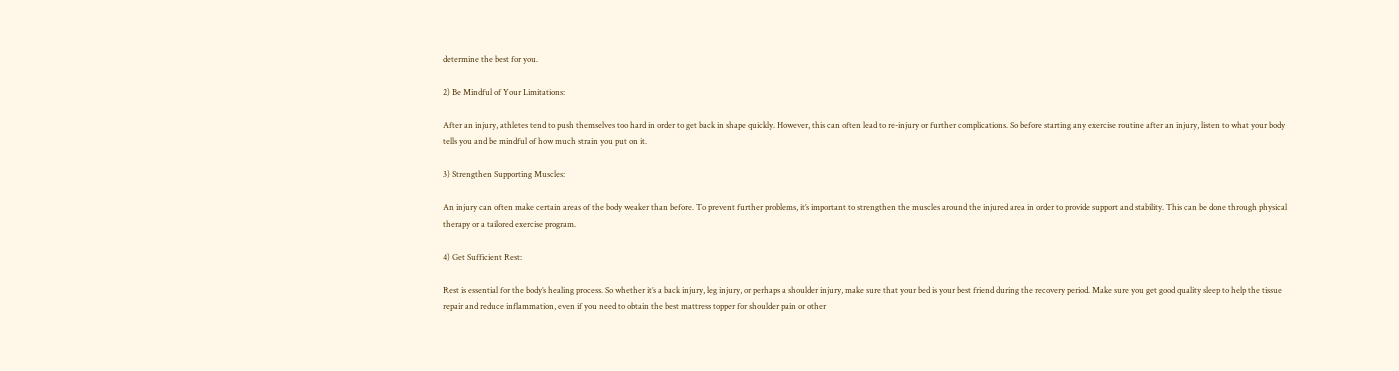determine the best for you.

2) Be Mindful of Your Limitations:

After an injury, athletes tend to push themselves too hard in order to get back in shape quickly. However, this can often lead to re-injury or further complications. So before starting any exercise routine after an injury, listen to what your body tells you and be mindful of how much strain you put on it.

3) Strengthen Supporting Muscles:

An injury can often make certain areas of the body weaker than before. To prevent further problems, it’s important to strengthen the muscles around the injured area in order to provide support and stability. This can be done through physical therapy or a tailored exercise program.

4) Get Sufficient Rest:

Rest is essential for the body’s healing process. So whether it’s a back injury, leg injury, or perhaps a shoulder injury, make sure that your bed is your best friend during the recovery period. Make sure you get good quality sleep to help the tissue repair and reduce inflammation, even if you need to obtain the best mattress topper for shoulder pain or other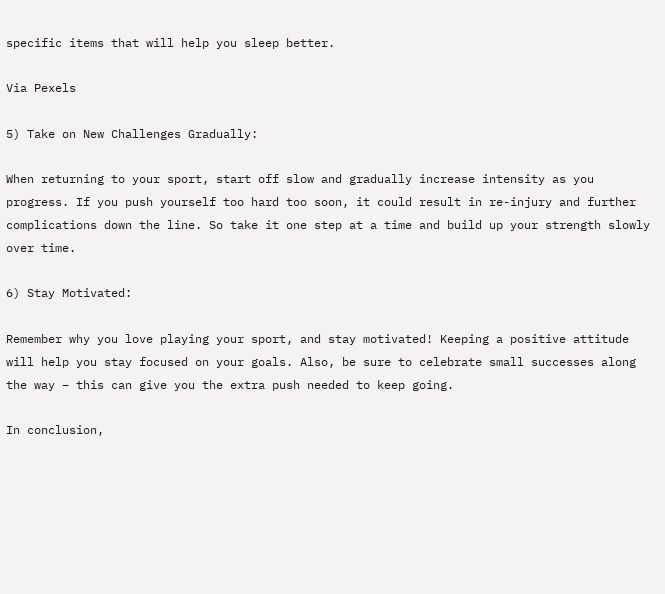specific items that will help you sleep better.

Via Pexels

5) Take on New Challenges Gradually:

When returning to your sport, start off slow and gradually increase intensity as you progress. If you push yourself too hard too soon, it could result in re-injury and further complications down the line. So take it one step at a time and build up your strength slowly over time.

6) Stay Motivated:

Remember why you love playing your sport, and stay motivated! Keeping a positive attitude will help you stay focused on your goals. Also, be sure to celebrate small successes along the way – this can give you the extra push needed to keep going.

In conclusion,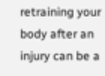retraining your body after an injury can be a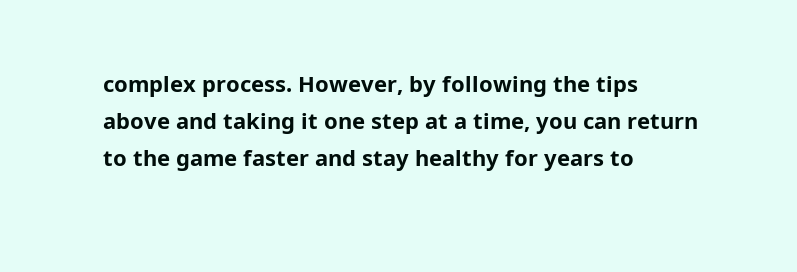complex process. However, by following the tips above and taking it one step at a time, you can return to the game faster and stay healthy for years to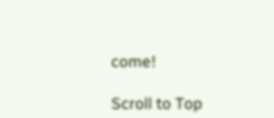come!

Scroll to Top